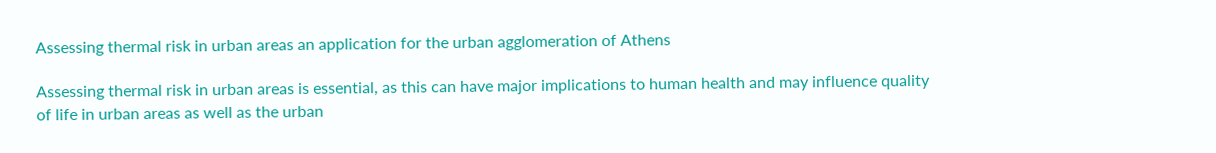Assessing thermal risk in urban areas an application for the urban agglomeration of Athens

Assessing thermal risk in urban areas is essential, as this can have major implications to human health and may influence quality of life in urban areas as well as the urban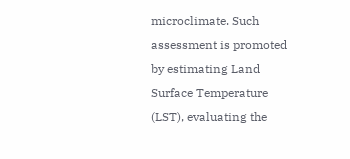microclimate. Such assessment is promoted by estimating Land Surface Temperature (LST), evaluating the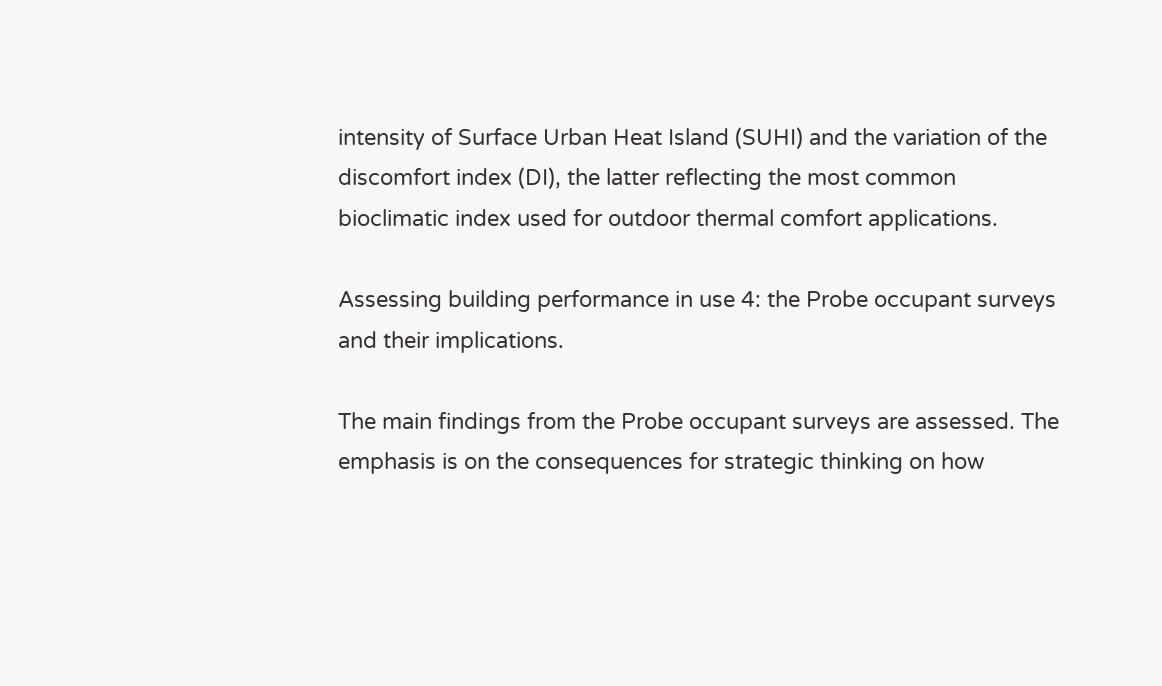intensity of Surface Urban Heat Island (SUHI) and the variation of the discomfort index (DI), the latter reflecting the most common bioclimatic index used for outdoor thermal comfort applications.

Assessing building performance in use 4: the Probe occupant surveys and their implications.

The main findings from the Probe occupant surveys are assessed. The emphasis is on the consequences for strategic thinking on how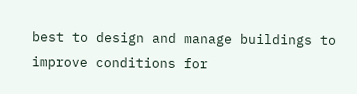best to design and manage buildings to improve conditions for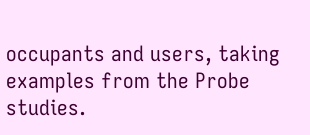occupants and users, taking examples from the Probe studies.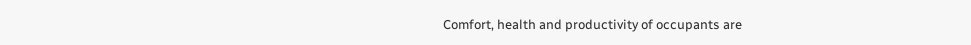Comfort, health and productivity of occupants are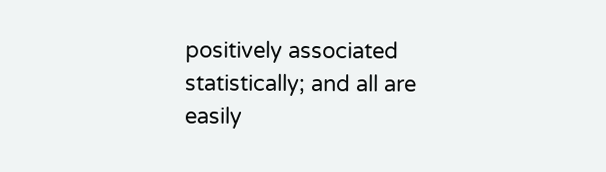positively associated statistically; and all are easily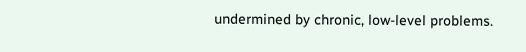undermined by chronic, low-level problems.